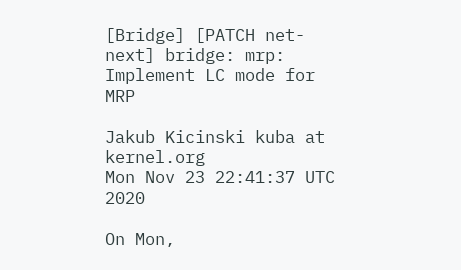[Bridge] [PATCH net-next] bridge: mrp: Implement LC mode for MRP

Jakub Kicinski kuba at kernel.org
Mon Nov 23 22:41:37 UTC 2020

On Mon,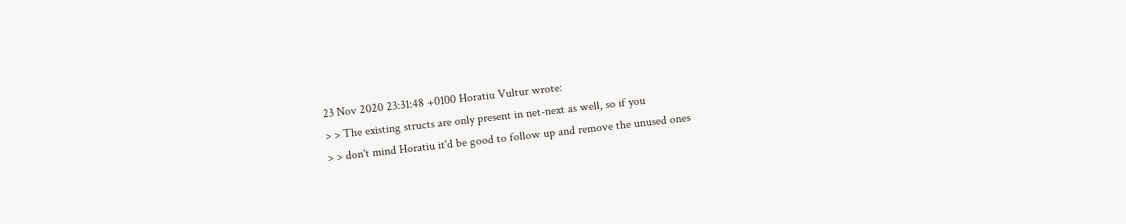23 Nov 2020 23:31:48 +0100 Horatiu Vultur wrote:
> > The existing structs are only present in net-next as well, so if you
> > don't mind Horatiu it'd be good to follow up and remove the unused ones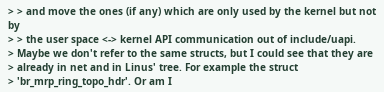> > and move the ones (if any) which are only used by the kernel but not by
> > the user space <-> kernel API communication out of include/uapi.
> Maybe we don't refer to the same structs, but I could see that they are
> already in net and in Linus' tree. For example the struct
> 'br_mrp_ring_topo_hdr'. Or am I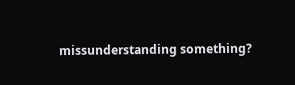missunderstanding something?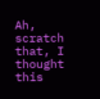Ah, scratch that, I thought this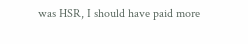was HSR, I should have paid more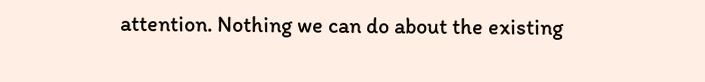attention. Nothing we can do about the existing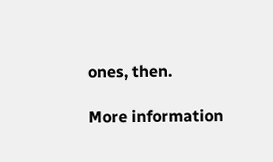ones, then.

More information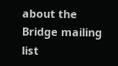about the Bridge mailing list